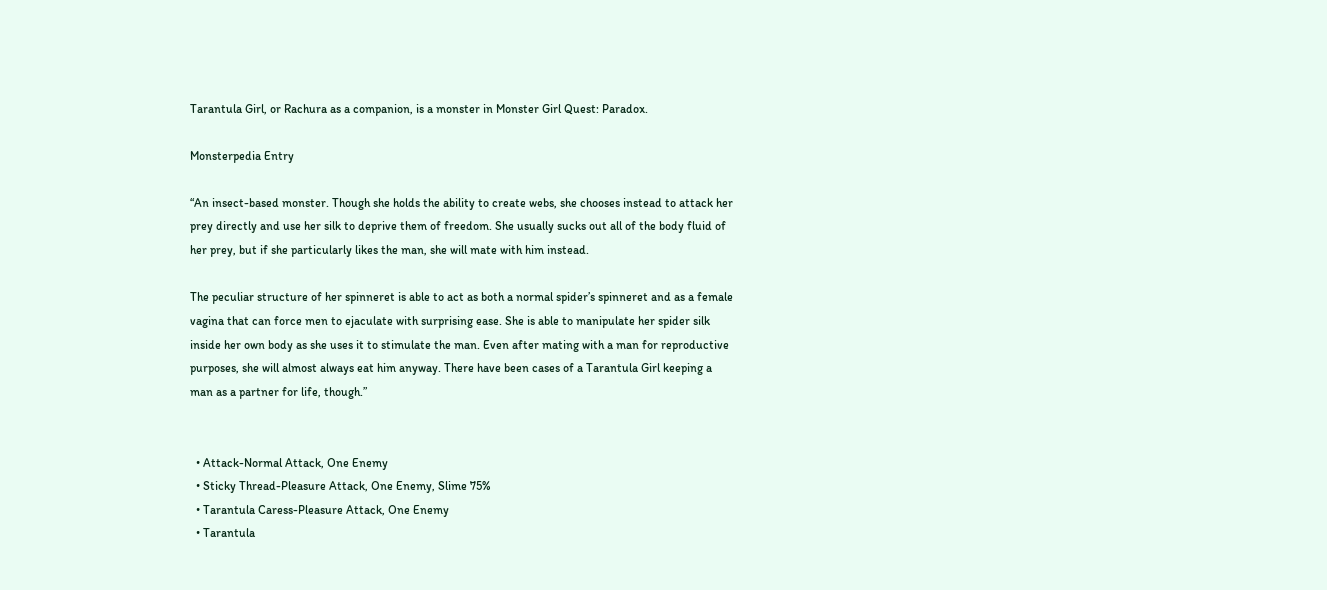Tarantula Girl, or Rachura as a companion, is a monster in Monster Girl Quest: Paradox.

Monsterpedia Entry

“An insect-based monster. Though she holds the ability to create webs, she chooses instead to attack her prey directly and use her silk to deprive them of freedom. She usually sucks out all of the body fluid of her prey, but if she particularly likes the man, she will mate with him instead.

The peculiar structure of her spinneret is able to act as both a normal spider’s spinneret and as a female vagina that can force men to ejaculate with surprising ease. She is able to manipulate her spider silk inside her own body as she uses it to stimulate the man. Even after mating with a man for reproductive purposes, she will almost always eat him anyway. There have been cases of a Tarantula Girl keeping a man as a partner for life, though.”


  • Attack-Normal Attack, One Enemy
  • Sticky Thread-Pleasure Attack, One Enemy, Slime 75%
  • Tarantula Caress-Pleasure Attack, One Enemy
  • Tarantula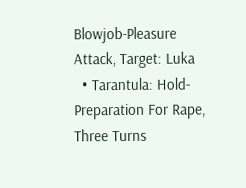Blowjob-Pleasure Attack, Target: Luka
  • Tarantula: Hold-Preparation For Rape, Three Turns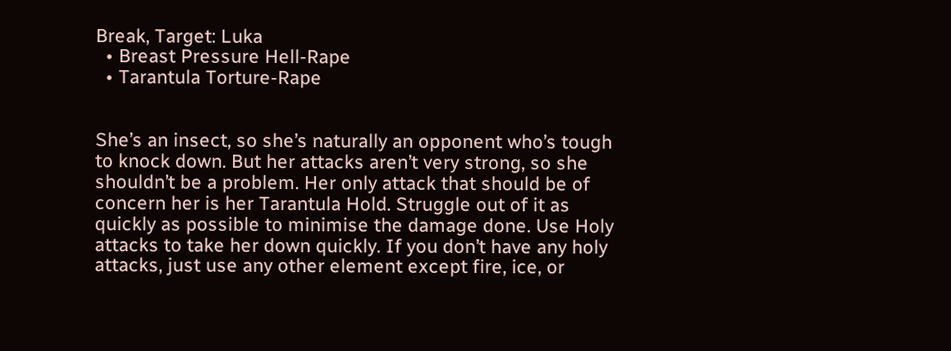Break, Target: Luka
  • Breast Pressure Hell-Rape
  • Tarantula Torture-Rape


She’s an insect, so she’s naturally an opponent who’s tough to knock down. But her attacks aren’t very strong, so she shouldn’t be a problem. Her only attack that should be of concern her is her Tarantula Hold. Struggle out of it as quickly as possible to minimise the damage done. Use Holy attacks to take her down quickly. If you don’t have any holy attacks, just use any other element except fire, ice, or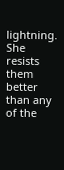lightning.  She resists them better than any of the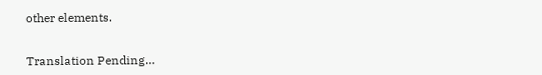other elements.


Translation Pending…